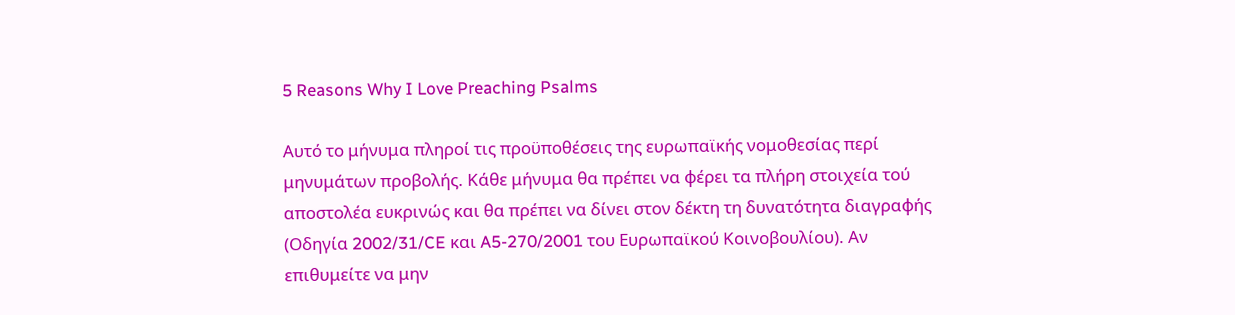5 Reasons Why I Love Preaching Psalms

Αυτό το μήνυμα πληροί τις προϋποθέσεις της ευρωπαϊκής νομοθεσίας περί μηνυμάτων προβολής. Κάθε μήνυμα θα πρέπει να φέρει τα πλήρη στοιχεία τού αποστολέα ευκρινώς και θα πρέπει να δίνει στον δέκτη τη δυνατότητα διαγραφής (Οδηγία 2002/31/CE και A5-270/2001 του Ευρωπαϊκού Κοινοβουλίου). Αν επιθυμείτε να μην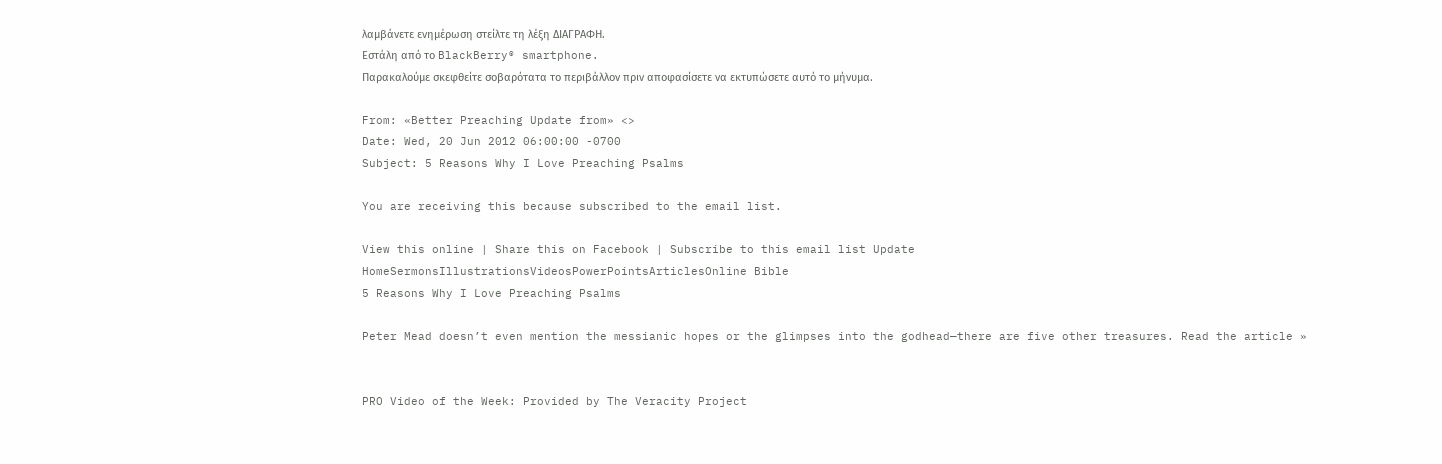λαμβάνετε ενημέρωση στείλτε τη λέξη ΔΙΑΓΡΑΦΗ.
Εστάλη από το BlackBerry® smartphone.
Παρακαλούμε σκεφθείτε σοβαρότατα το περιβάλλον πριν αποφασίσετε να εκτυπώσετε αυτό το μήνυμα.

From: «Better Preaching Update from» <>
Date: Wed, 20 Jun 2012 06:00:00 -0700
Subject: 5 Reasons Why I Love Preaching Psalms

You are receiving this because subscribed to the email list.

View this online | Share this on Facebook | Subscribe to this email list Update
HomeSermonsIllustrationsVideosPowerPointsArticlesOnline Bible
5 Reasons Why I Love Preaching Psalms

Peter Mead doesn’t even mention the messianic hopes or the glimpses into the godhead—there are five other treasures. Read the article »


PRO Video of the Week: Provided by The Veracity Project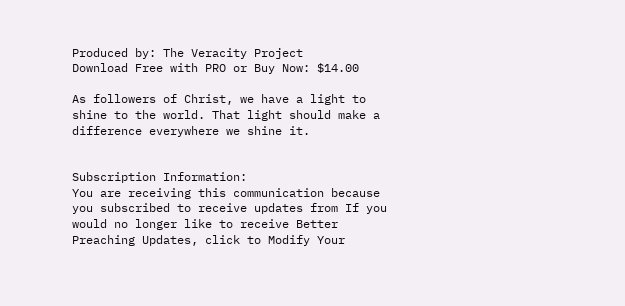Produced by: The Veracity Project
Download Free with PRO or Buy Now: $14.00

As followers of Christ, we have a light to shine to the world. That light should make a difference everywhere we shine it.


Subscription Information:
You are receiving this communication because you subscribed to receive updates from If you would no longer like to receive Better Preaching Updates, click to Modify Your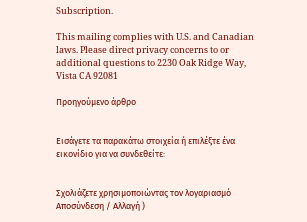Subscription.

This mailing complies with U.S. and Canadian laws. Please direct privacy concerns to or additional questions to 2230 Oak Ridge Way, Vista CA 92081

Προηγούμενο άρθρο


Εισάγετε τα παρακάτω στοιχεία ή επιλέξτε ένα εικονίδιο για να συνδεθείτε:


Σχολιάζετε χρησιμοποιώντας τον λογαριασμό Αποσύνδεση / Αλλαγή )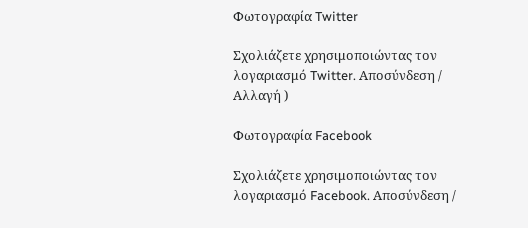Φωτογραφία Twitter

Σχολιάζετε χρησιμοποιώντας τον λογαριασμό Twitter. Αποσύνδεση / Αλλαγή )

Φωτογραφία Facebook

Σχολιάζετε χρησιμοποιώντας τον λογαριασμό Facebook. Αποσύνδεση /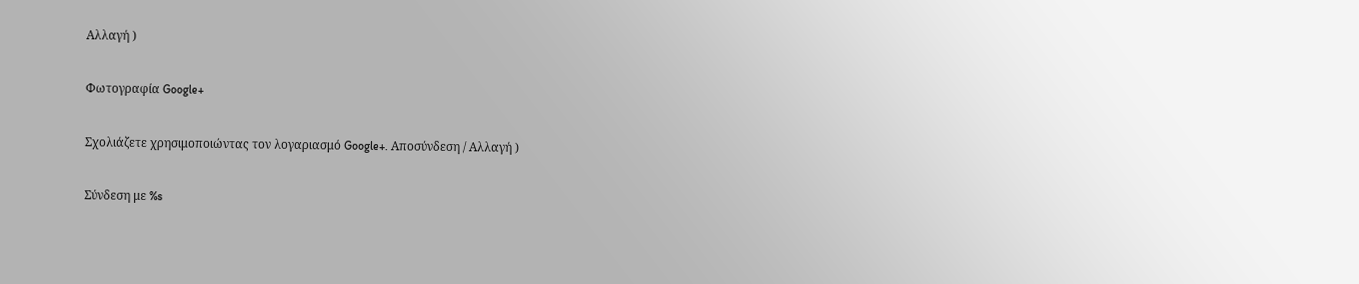Αλλαγή )

Φωτογραφία Google+

Σχολιάζετε χρησιμοποιώντας τον λογαριασμό Google+. Αποσύνδεση / Αλλαγή )

Σύνδεση με %s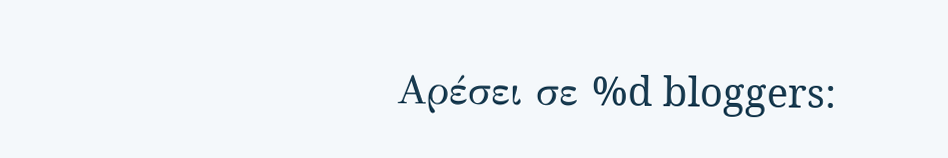Αρέσει σε %d bloggers: